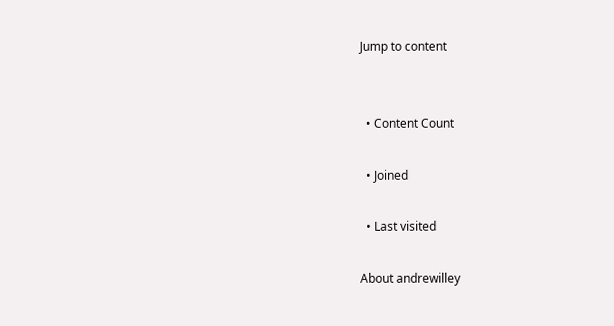Jump to content


  • Content Count

  • Joined

  • Last visited

About andrewilley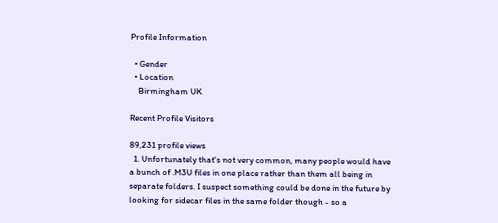Profile Information

  • Gender
  • Location
    Birmingham UK

Recent Profile Visitors

89,231 profile views
  1. Unfortunately that's not very common, many people would have a bunch of .M3U files in one place rather than them all being in separate folders. I suspect something could be done in the future by looking for sidecar files in the same folder though - so a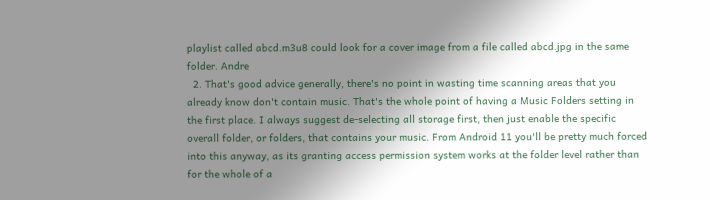playlist called abcd.m3u8 could look for a cover image from a file called abcd.jpg in the same folder. Andre
  2. That's good advice generally, there's no point in wasting time scanning areas that you already know don't contain music. That's the whole point of having a Music Folders setting in the first place. I always suggest de-selecting all storage first, then just enable the specific overall folder, or folders, that contains your music. From Android 11 you'll be pretty much forced into this anyway, as its granting access permission system works at the folder level rather than for the whole of a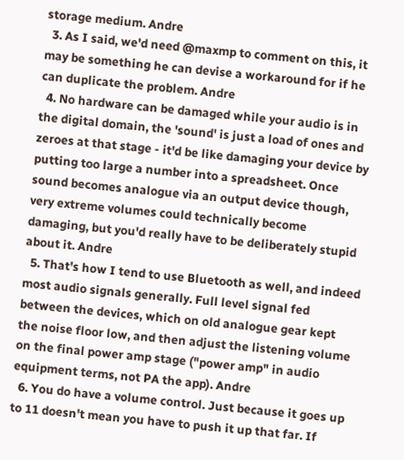storage medium. Andre
  3. As I said, we'd need @maxmp to comment on this, it may be something he can devise a workaround for if he can duplicate the problem. Andre
  4. No hardware can be damaged while your audio is in the digital domain, the 'sound' is just a load of ones and zeroes at that stage - it'd be like damaging your device by putting too large a number into a spreadsheet. Once sound becomes analogue via an output device though, very extreme volumes could technically become damaging, but you'd really have to be deliberately stupid about it. Andre
  5. That's how I tend to use Bluetooth as well, and indeed most audio signals generally. Full level signal fed between the devices, which on old analogue gear kept the noise floor low, and then adjust the listening volume on the final power amp stage ("power amp" in audio equipment terms, not PA the app). Andre
  6. You do have a volume control. Just because it goes up to 11 doesn't mean you have to push it up that far. If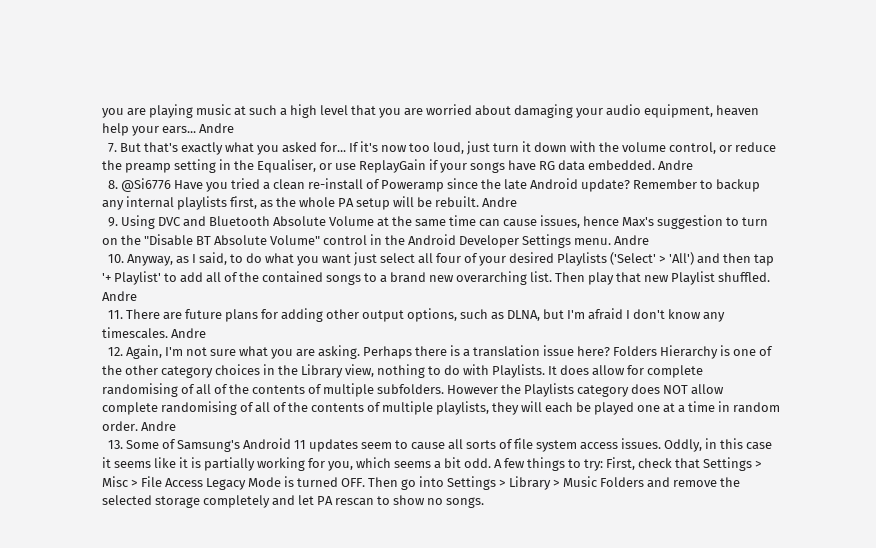you are playing music at such a high level that you are worried about damaging your audio equipment, heaven help your ears... Andre
  7. But that's exactly what you asked for... If it's now too loud, just turn it down with the volume control, or reduce the preamp setting in the Equaliser, or use ReplayGain if your songs have RG data embedded. Andre
  8. @Si6776 Have you tried a clean re-install of Poweramp since the late Android update? Remember to backup any internal playlists first, as the whole PA setup will be rebuilt. Andre
  9. Using DVC and Bluetooth Absolute Volume at the same time can cause issues, hence Max's suggestion to turn on the "Disable BT Absolute Volume" control in the Android Developer Settings menu. Andre
  10. Anyway, as I said, to do what you want just select all four of your desired Playlists ('Select' > 'All') and then tap '+ Playlist' to add all of the contained songs to a brand new overarching list. Then play that new Playlist shuffled. Andre
  11. There are future plans for adding other output options, such as DLNA, but I'm afraid I don't know any timescales. Andre
  12. Again, I'm not sure what you are asking. Perhaps there is a translation issue here? Folders Hierarchy is one of the other category choices in the Library view, nothing to do with Playlists. It does allow for complete randomising of all of the contents of multiple subfolders. However the Playlists category does NOT allow complete randomising of all of the contents of multiple playlists, they will each be played one at a time in random order. Andre
  13. Some of Samsung's Android 11 updates seem to cause all sorts of file system access issues. Oddly, in this case it seems like it is partially working for you, which seems a bit odd. A few things to try: First, check that Settings > Misc > File Access Legacy Mode is turned OFF. Then go into Settings > Library > Music Folders and remove the selected storage completely and let PA rescan to show no songs.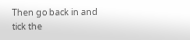Then go back in and tick the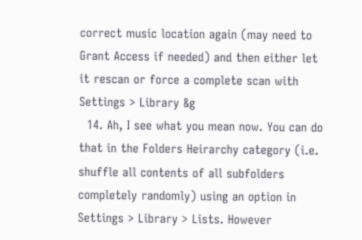correct music location again (may need to Grant Access if needed) and then either let it rescan or force a complete scan with Settings > Library &g
  14. Ah, I see what you mean now. You can do that in the Folders Heirarchy category (i.e. shuffle all contents of all subfolders completely randomly) using an option in Settings > Library > Lists. However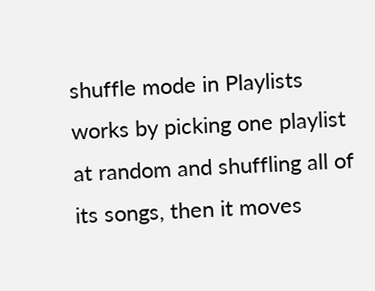shuffle mode in Playlists works by picking one playlist at random and shuffling all of its songs, then it moves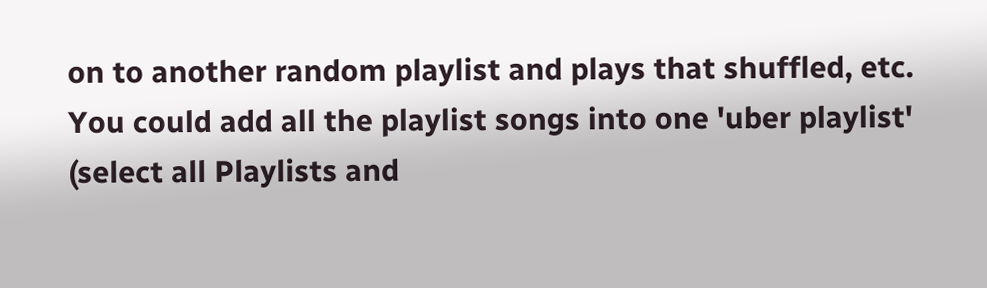on to another random playlist and plays that shuffled, etc. You could add all the playlist songs into one 'uber playlist' (select all Playlists and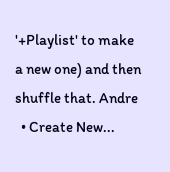'+Playlist' to make a new one) and then shuffle that. Andre
  • Create New...